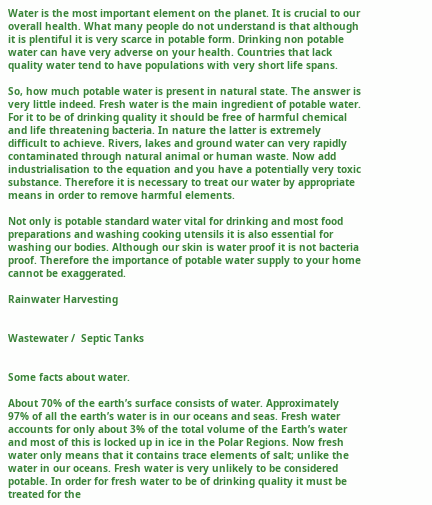Water is the most important element on the planet. It is crucial to our overall health. What many people do not understand is that although it is plentiful it is very scarce in potable form. Drinking non potable water can have very adverse on your health. Countries that lack quality water tend to have populations with very short life spans.

So, how much potable water is present in natural state. The answer is very little indeed. Fresh water is the main ingredient of potable water. For it to be of drinking quality it should be free of harmful chemical and life threatening bacteria. In nature the latter is extremely difficult to achieve. Rivers, lakes and ground water can very rapidly contaminated through natural animal or human waste. Now add industrialisation to the equation and you have a potentially very toxic substance. Therefore it is necessary to treat our water by appropriate means in order to remove harmful elements.

Not only is potable standard water vital for drinking and most food preparations and washing cooking utensils it is also essential for washing our bodies. Although our skin is water proof it is not bacteria proof. Therefore the importance of potable water supply to your home cannot be exaggerated.

Rainwater Harvesting


Wastewater /  Septic Tanks


Some facts about water.

About 70% of the earth’s surface consists of water. Approximately 97% of all the earth’s water is in our oceans and seas. Fresh water accounts for only about 3% of the total volume of the Earth’s water and most of this is locked up in ice in the Polar Regions. Now fresh water only means that it contains trace elements of salt; unlike the water in our oceans. Fresh water is very unlikely to be considered potable. In order for fresh water to be of drinking quality it must be treated for the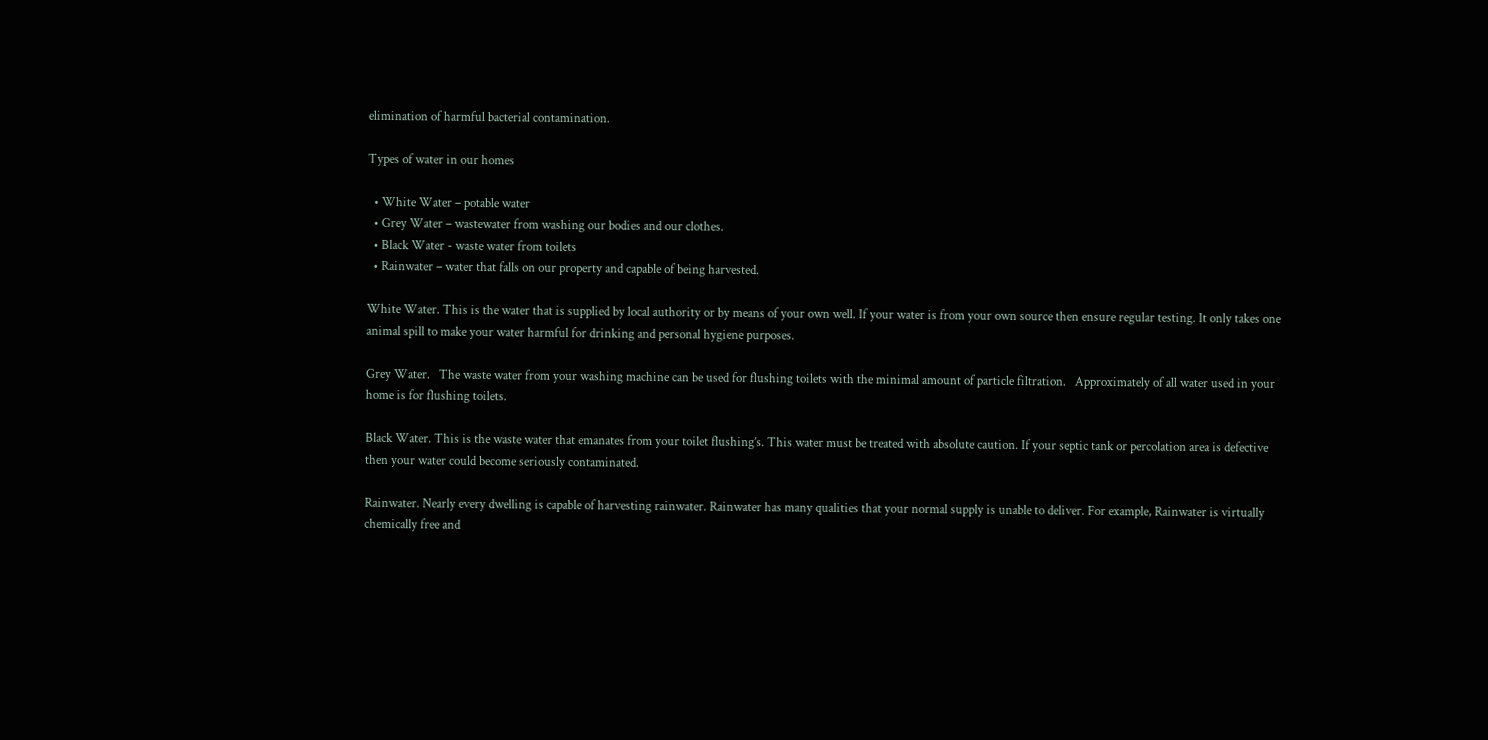elimination of harmful bacterial contamination.

Types of water in our homes

  • White Water – potable water
  • Grey Water – wastewater from washing our bodies and our clothes.
  • Black Water - waste water from toilets
  • Rainwater – water that falls on our property and capable of being harvested.

White Water. This is the water that is supplied by local authority or by means of your own well. If your water is from your own source then ensure regular testing. It only takes one animal spill to make your water harmful for drinking and personal hygiene purposes.

Grey Water.   The waste water from your washing machine can be used for flushing toilets with the minimal amount of particle filtration.   Approximately of all water used in your home is for flushing toilets.

Black Water. This is the waste water that emanates from your toilet flushing’s. This water must be treated with absolute caution. If your septic tank or percolation area is defective then your water could become seriously contaminated.

Rainwater. Nearly every dwelling is capable of harvesting rainwater. Rainwater has many qualities that your normal supply is unable to deliver. For example, Rainwater is virtually chemically free and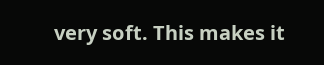very soft. This makes it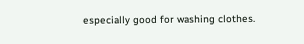especially good for washing clothes.